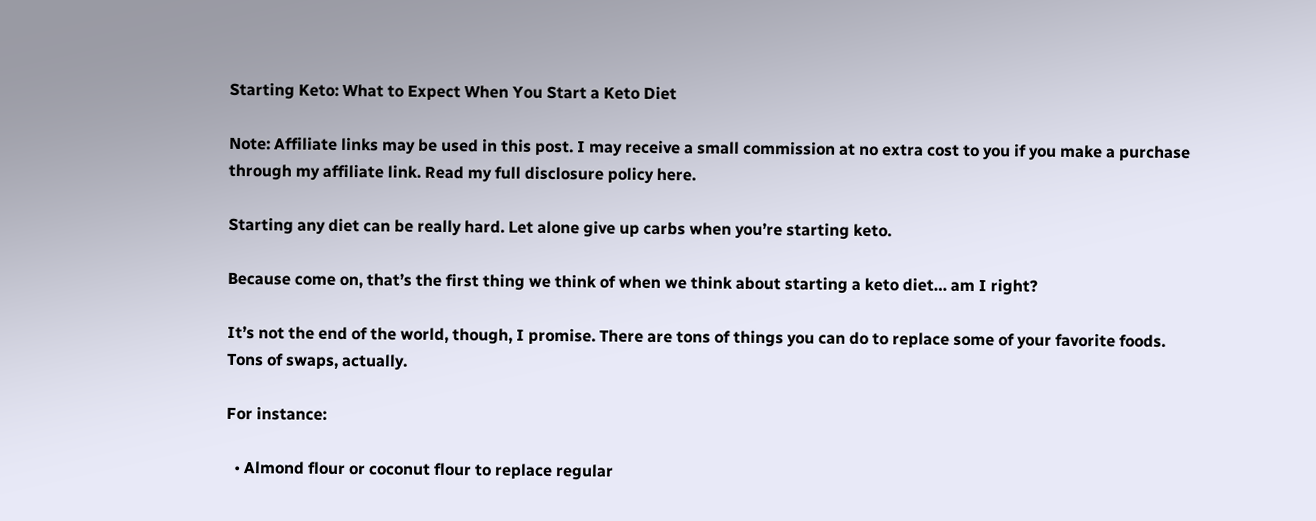Starting Keto: What to Expect When You Start a Keto Diet

Note: Affiliate links may be used in this post. I may receive a small commission at no extra cost to you if you make a purchase through my affiliate link. Read my full disclosure policy here.

Starting any diet can be really hard. Let alone give up carbs when you’re starting keto.

Because come on, that’s the first thing we think of when we think about starting a keto diet… am I right?

It’s not the end of the world, though, I promise. There are tons of things you can do to replace some of your favorite foods. Tons of swaps, actually.

For instance:

  • Almond flour or coconut flour to replace regular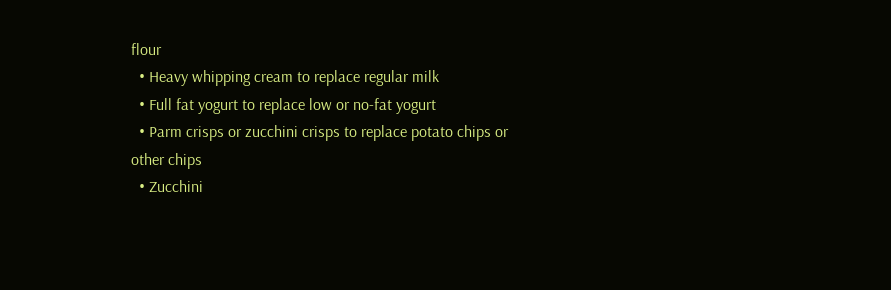flour
  • Heavy whipping cream to replace regular milk
  • Full fat yogurt to replace low or no-fat yogurt
  • Parm crisps or zucchini crisps to replace potato chips or other chips
  • Zucchini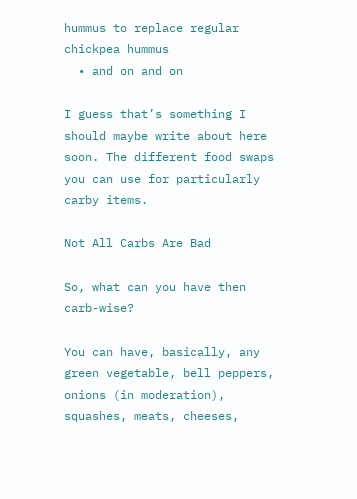hummus to replace regular chickpea hummus
  • and on and on

I guess that’s something I should maybe write about here soon. The different food swaps you can use for particularly carby items.

Not All Carbs Are Bad

So, what can you have then carb-wise?

You can have, basically, any green vegetable, bell peppers, onions (in moderation), squashes, meats, cheeses,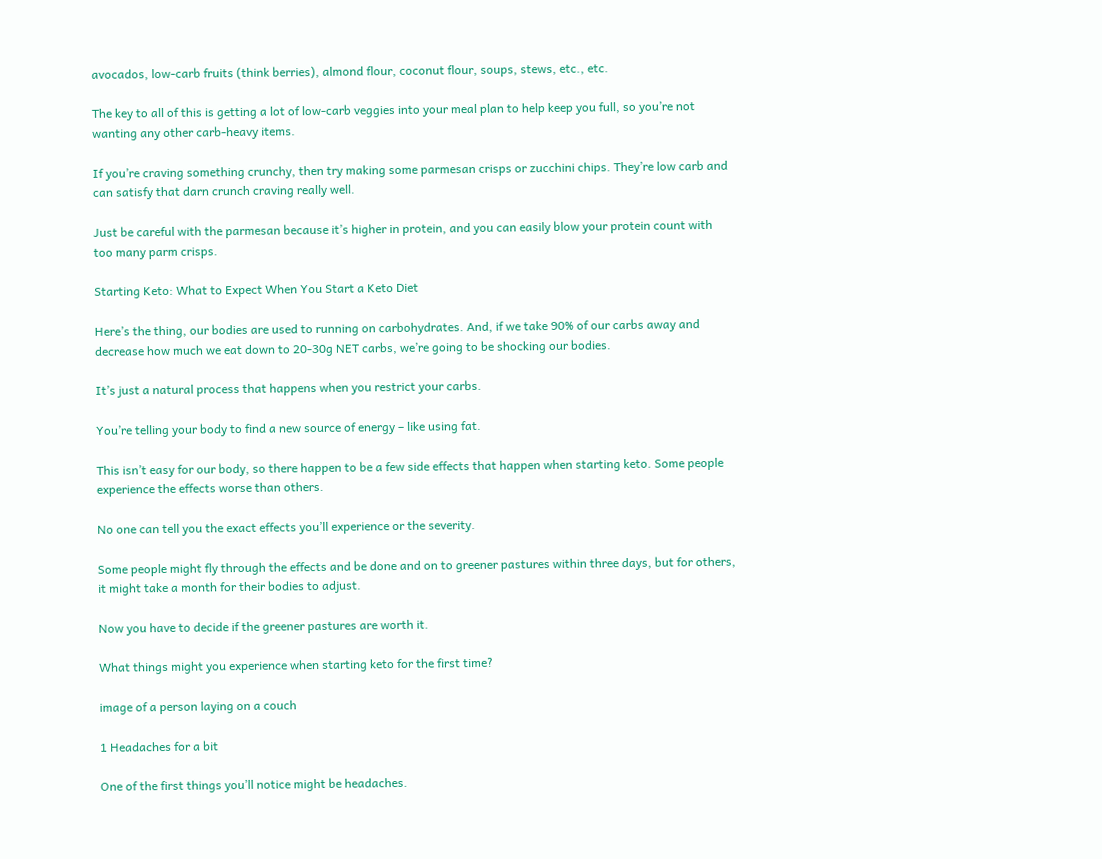avocados, low-carb fruits (think berries), almond flour, coconut flour, soups, stews, etc., etc.

The key to all of this is getting a lot of low-carb veggies into your meal plan to help keep you full, so you’re not wanting any other carb-heavy items.

If you’re craving something crunchy, then try making some parmesan crisps or zucchini chips. They’re low carb and can satisfy that darn crunch craving really well.

Just be careful with the parmesan because it’s higher in protein, and you can easily blow your protein count with too many parm crisps.

Starting Keto: What to Expect When You Start a Keto Diet

Here’s the thing, our bodies are used to running on carbohydrates. And, if we take 90% of our carbs away and decrease how much we eat down to 20-30g NET carbs, we’re going to be shocking our bodies.

It’s just a natural process that happens when you restrict your carbs.

You’re telling your body to find a new source of energy – like using fat.

This isn’t easy for our body, so there happen to be a few side effects that happen when starting keto. Some people experience the effects worse than others.

No one can tell you the exact effects you’ll experience or the severity.

Some people might fly through the effects and be done and on to greener pastures within three days, but for others, it might take a month for their bodies to adjust.

Now you have to decide if the greener pastures are worth it.

What things might you experience when starting keto for the first time?

image of a person laying on a couch

1 Headaches for a bit

One of the first things you’ll notice might be headaches.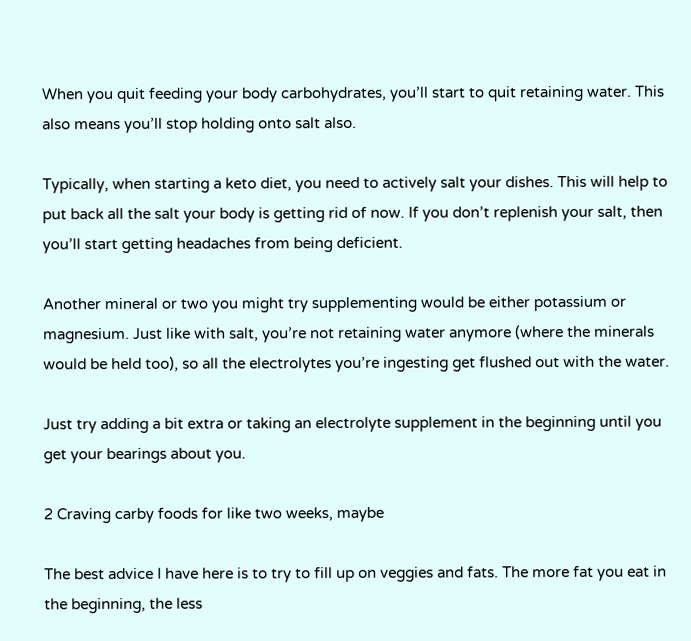When you quit feeding your body carbohydrates, you’ll start to quit retaining water. This also means you’ll stop holding onto salt also.

Typically, when starting a keto diet, you need to actively salt your dishes. This will help to put back all the salt your body is getting rid of now. If you don’t replenish your salt, then you’ll start getting headaches from being deficient.

Another mineral or two you might try supplementing would be either potassium or magnesium. Just like with salt, you’re not retaining water anymore (where the minerals would be held too), so all the electrolytes you’re ingesting get flushed out with the water.

Just try adding a bit extra or taking an electrolyte supplement in the beginning until you get your bearings about you.

2 Craving carby foods for like two weeks, maybe

The best advice I have here is to try to fill up on veggies and fats. The more fat you eat in the beginning, the less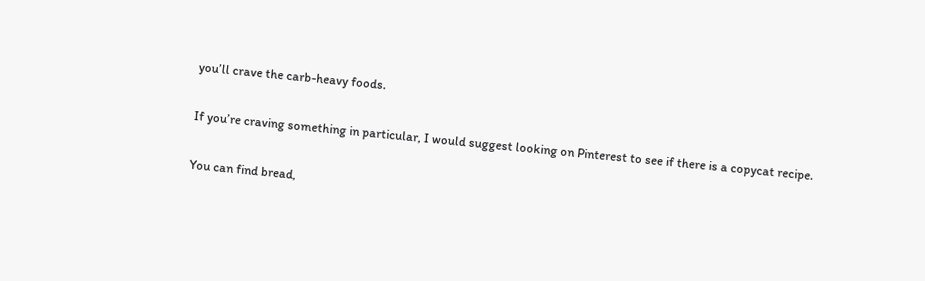you’ll crave the carb-heavy foods.

If you’re craving something in particular, I would suggest looking on Pinterest to see if there is a copycat recipe.

You can find bread,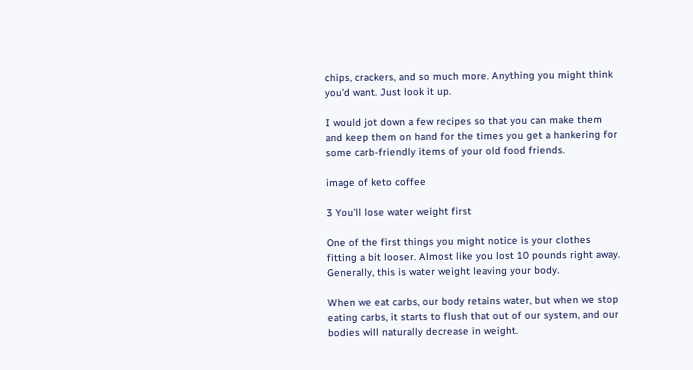chips, crackers, and so much more. Anything you might think you’d want. Just look it up.

I would jot down a few recipes so that you can make them and keep them on hand for the times you get a hankering for some carb-friendly items of your old food friends.

image of keto coffee

3 You’ll lose water weight first

One of the first things you might notice is your clothes fitting a bit looser. Almost like you lost 10 pounds right away. Generally, this is water weight leaving your body.

When we eat carbs, our body retains water, but when we stop eating carbs, it starts to flush that out of our system, and our bodies will naturally decrease in weight.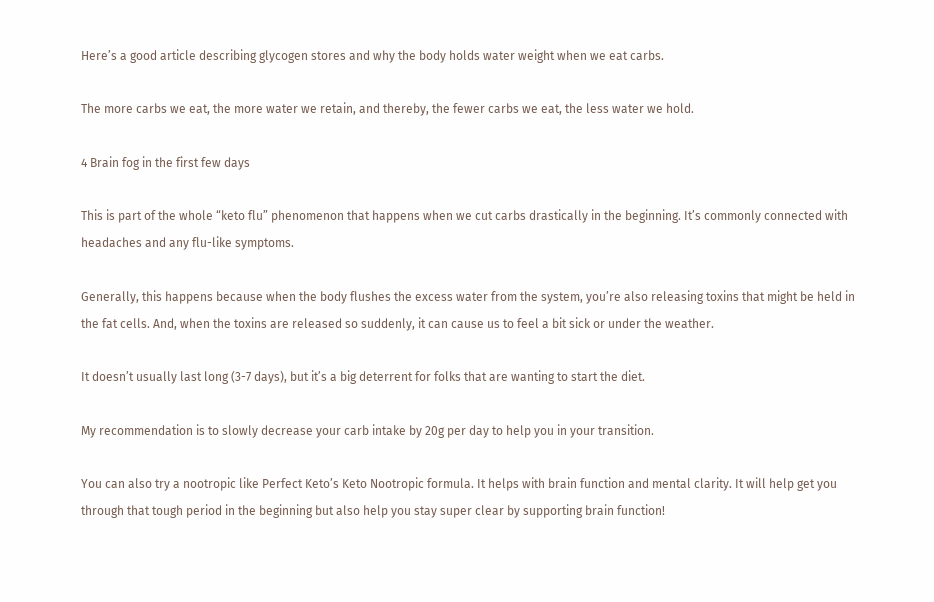Here’s a good article describing glycogen stores and why the body holds water weight when we eat carbs.

The more carbs we eat, the more water we retain, and thereby, the fewer carbs we eat, the less water we hold.

4 Brain fog in the first few days

This is part of the whole “keto flu” phenomenon that happens when we cut carbs drastically in the beginning. It’s commonly connected with headaches and any flu-like symptoms.

Generally, this happens because when the body flushes the excess water from the system, you’re also releasing toxins that might be held in the fat cells. And, when the toxins are released so suddenly, it can cause us to feel a bit sick or under the weather.

It doesn’t usually last long (3-7 days), but it’s a big deterrent for folks that are wanting to start the diet.

My recommendation is to slowly decrease your carb intake by 20g per day to help you in your transition.

You can also try a nootropic like Perfect Keto’s Keto Nootropic formula. It helps with brain function and mental clarity. It will help get you through that tough period in the beginning but also help you stay super clear by supporting brain function!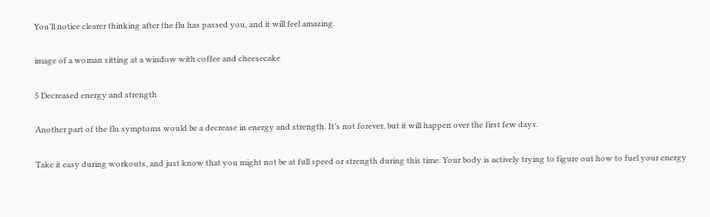You’ll notice clearer thinking after the flu has passed you, and it will feel amazing.

image of a woman sitting at a window with coffee and cheesecake

5 Decreased energy and strength

Another part of the flu symptoms would be a decrease in energy and strength. It’s not forever, but it will happen over the first few days.

Take it easy during workouts, and just know that you might not be at full speed or strength during this time. Your body is actively trying to figure out how to fuel your energy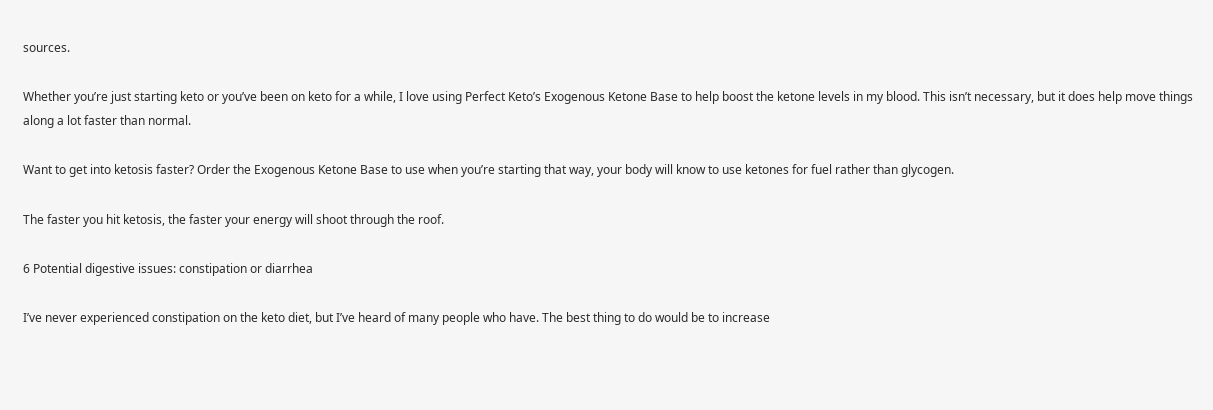sources.

Whether you’re just starting keto or you’ve been on keto for a while, I love using Perfect Keto’s Exogenous Ketone Base to help boost the ketone levels in my blood. This isn’t necessary, but it does help move things along a lot faster than normal.

Want to get into ketosis faster? Order the Exogenous Ketone Base to use when you’re starting that way, your body will know to use ketones for fuel rather than glycogen.

The faster you hit ketosis, the faster your energy will shoot through the roof.

6 Potential digestive issues: constipation or diarrhea

I’ve never experienced constipation on the keto diet, but I’ve heard of many people who have. The best thing to do would be to increase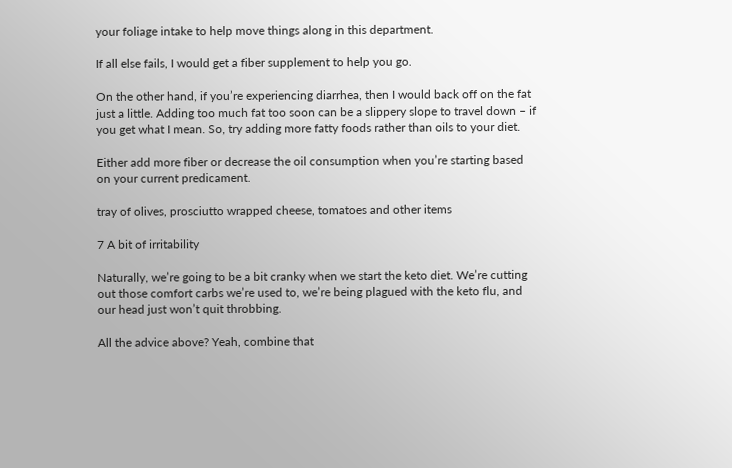your foliage intake to help move things along in this department.

If all else fails, I would get a fiber supplement to help you go.

On the other hand, if you’re experiencing diarrhea, then I would back off on the fat just a little. Adding too much fat too soon can be a slippery slope to travel down – if you get what I mean. So, try adding more fatty foods rather than oils to your diet.

Either add more fiber or decrease the oil consumption when you’re starting based on your current predicament.

tray of olives, prosciutto wrapped cheese, tomatoes and other items

7 A bit of irritability

Naturally, we’re going to be a bit cranky when we start the keto diet. We’re cutting out those comfort carbs we’re used to, we’re being plagued with the keto flu, and our head just won’t quit throbbing.

All the advice above? Yeah, combine that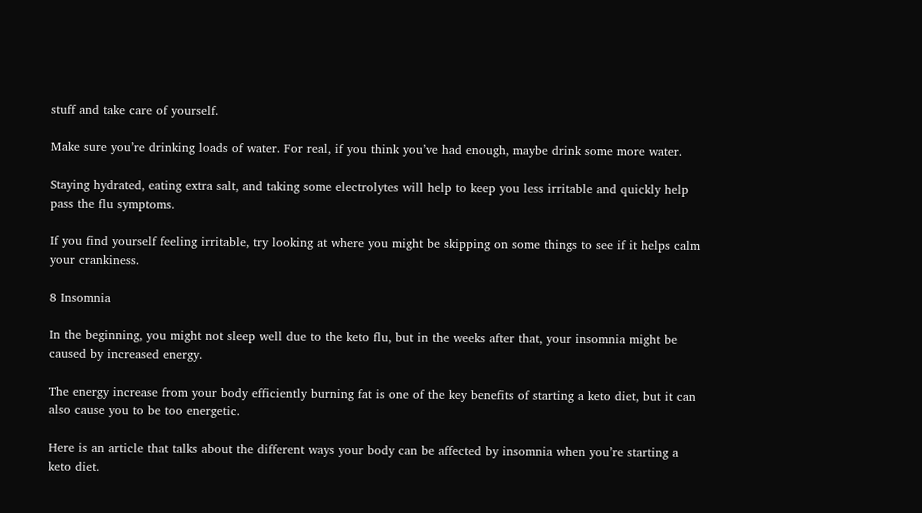stuff and take care of yourself.

Make sure you’re drinking loads of water. For real, if you think you’ve had enough, maybe drink some more water.

Staying hydrated, eating extra salt, and taking some electrolytes will help to keep you less irritable and quickly help pass the flu symptoms.

If you find yourself feeling irritable, try looking at where you might be skipping on some things to see if it helps calm your crankiness.

8 Insomnia

In the beginning, you might not sleep well due to the keto flu, but in the weeks after that, your insomnia might be caused by increased energy.

The energy increase from your body efficiently burning fat is one of the key benefits of starting a keto diet, but it can also cause you to be too energetic.

Here is an article that talks about the different ways your body can be affected by insomnia when you’re starting a keto diet.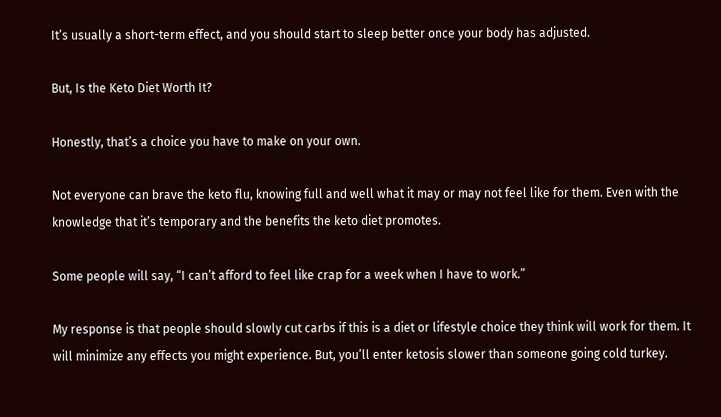It’s usually a short-term effect, and you should start to sleep better once your body has adjusted.

But, Is the Keto Diet Worth It?

Honestly, that’s a choice you have to make on your own.

Not everyone can brave the keto flu, knowing full and well what it may or may not feel like for them. Even with the knowledge that it’s temporary and the benefits the keto diet promotes.

Some people will say, “I can’t afford to feel like crap for a week when I have to work.”

My response is that people should slowly cut carbs if this is a diet or lifestyle choice they think will work for them. It will minimize any effects you might experience. But, you’ll enter ketosis slower than someone going cold turkey.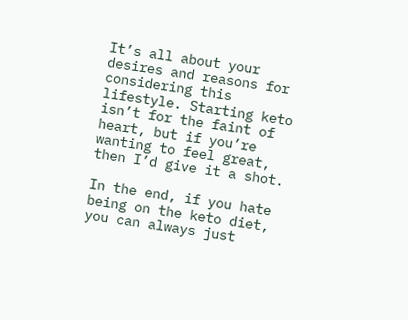It’s all about your desires and reasons for considering this lifestyle. Starting keto isn’t for the faint of heart, but if you’re wanting to feel great, then I’d give it a shot.

In the end, if you hate being on the keto diet, you can always just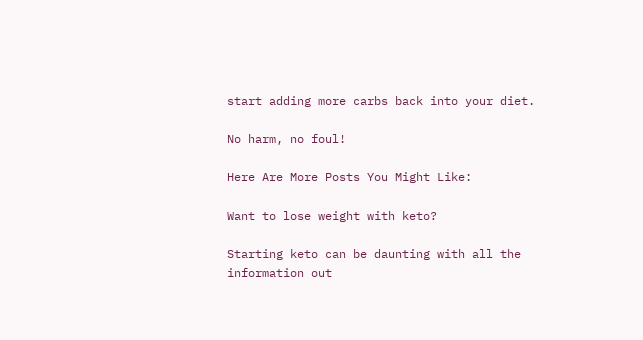start adding more carbs back into your diet.

No harm, no foul!

Here Are More Posts You Might Like:

Want to lose weight with keto?

Starting keto can be daunting with all the information out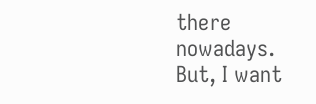there nowadays. But, I want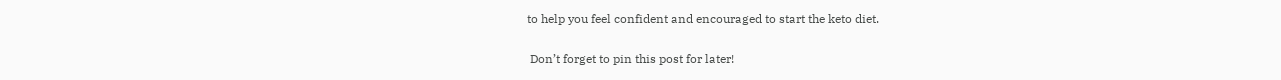to help you feel confident and encouraged to start the keto diet.

 Don’t forget to pin this post for later!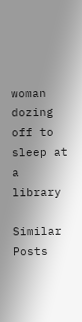woman dozing off to sleep at a library

Similar Posts